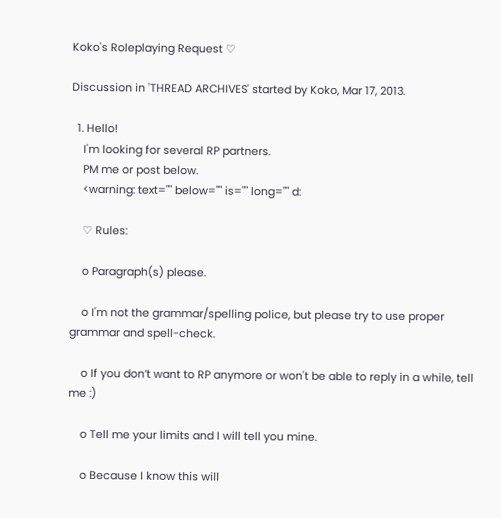Koko's Roleplaying Request ♡

Discussion in 'THREAD ARCHIVES' started by Koko, Mar 17, 2013.

  1. Hello!
    I'm looking for several RP partners.
    PM me or post below.
    <warning: text="" below="" is="" long="" d:

    ♡ Rules:

    o Paragraph(s) please.

    o I'm not the grammar/spelling police, but please try to use proper grammar and spell-check.

    o If you don’t want to RP anymore or won't be able to reply in a while, tell me :)

    o Tell me your limits and I will tell you mine.

    o Because I know this will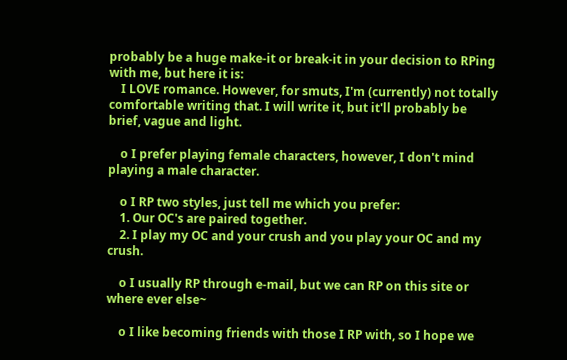probably be a huge make-it or break-it in your decision to RPing with me, but here it is:
    I LOVE romance. However, for smuts, I'm (currently) not totally comfortable writing that. I will write it, but it'll probably be brief, vague and light.

    o I prefer playing female characters, however, I don't mind playing a male character.

    o I RP two styles, just tell me which you prefer:
    1. Our OC's are paired together.
    2. I play my OC and your crush and you play your OC and my crush.

    o I usually RP through e-mail, but we can RP on this site or where ever else~

    o I like becoming friends with those I RP with, so I hope we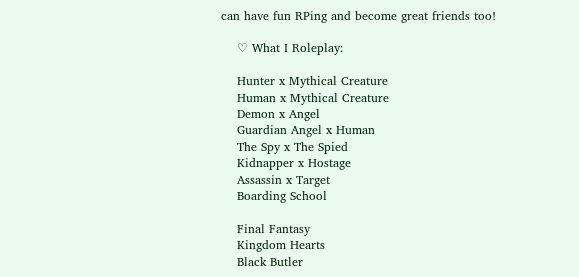can have fun RPing and become great friends too!

    ♡ What I Roleplay:

    Hunter x Mythical Creature
    Human x Mythical Creature
    Demon x Angel
    Guardian Angel x Human
    The Spy x The Spied
    Kidnapper x Hostage
    Assassin x Target
    Boarding School

    Final Fantasy
    Kingdom Hearts
    Black Butler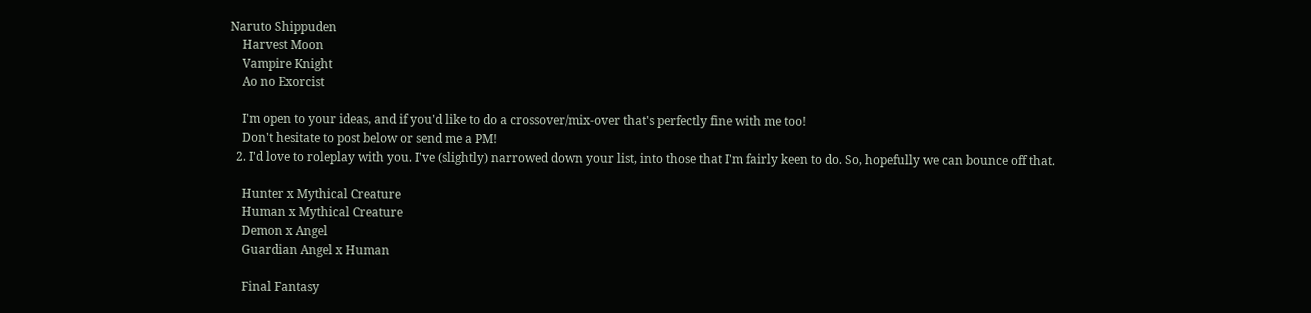Naruto Shippuden
    Harvest Moon
    Vampire Knight
    Ao no Exorcist

    I'm open to your ideas, and if you'd like to do a crossover/mix-over that's perfectly fine with me too!
    Don't hesitate to post below or send me a PM!
  2. I'd love to roleplay with you. I've (slightly) narrowed down your list, into those that I'm fairly keen to do. So, hopefully we can bounce off that.

    Hunter x Mythical Creature
    Human x Mythical Creature
    Demon x Angel
    Guardian Angel x Human

    Final Fantasy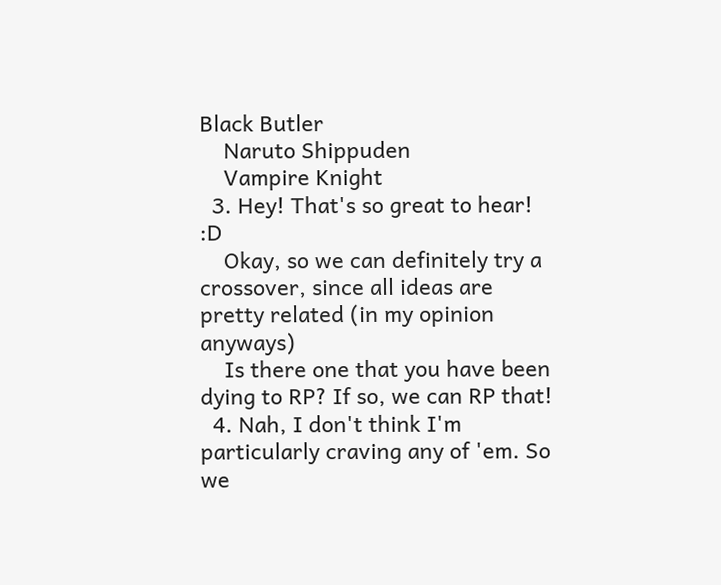Black Butler
    Naruto Shippuden
    Vampire Knight
  3. Hey! That's so great to hear! :D
    Okay, so we can definitely try a crossover, since all ideas are pretty related (in my opinion anyways)
    Is there one that you have been dying to RP? If so, we can RP that!
  4. Nah, I don't think I'm particularly craving any of 'em. So we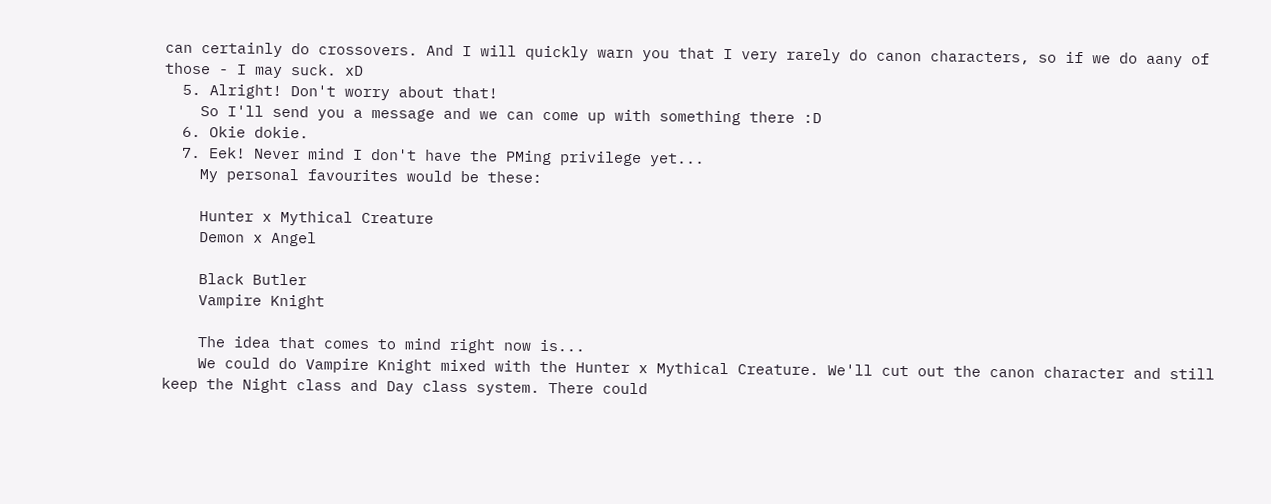can certainly do crossovers. And I will quickly warn you that I very rarely do canon characters, so if we do aany of those - I may suck. xD
  5. Alright! Don't worry about that!
    So I'll send you a message and we can come up with something there :D
  6. Okie dokie.
  7. Eek! Never mind I don't have the PMing privilege yet...
    My personal favourites would be these:

    Hunter x Mythical Creature
    Demon x Angel

    Black Butler
    Vampire Knight

    The idea that comes to mind right now is...
    We could do Vampire Knight mixed with the Hunter x Mythical Creature. We'll cut out the canon character and still keep the Night class and Day class system. There could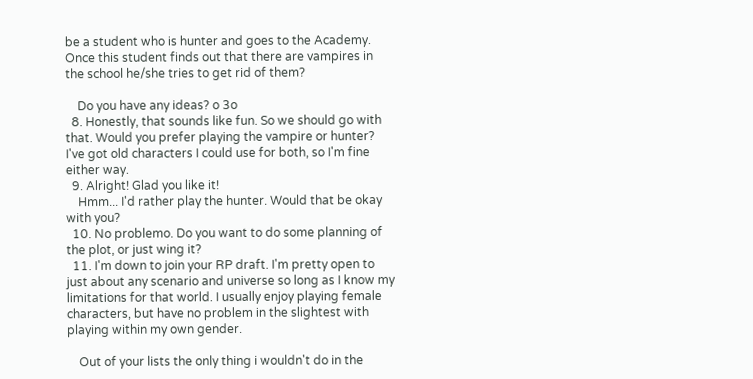be a student who is hunter and goes to the Academy. Once this student finds out that there are vampires in the school he/she tries to get rid of them?

    Do you have any ideas? o 3o
  8. Honestly, that sounds like fun. So we should go with that. Would you prefer playing the vampire or hunter? I've got old characters I could use for both, so I'm fine either way.
  9. Alright! Glad you like it!
    Hmm... I'd rather play the hunter. Would that be okay with you?
  10. No problemo. Do you want to do some planning of the plot, or just wing it?
  11. I'm down to join your RP draft. I'm pretty open to just about any scenario and universe so long as I know my limitations for that world. I usually enjoy playing female characters, but have no problem in the slightest with playing within my own gender.

    Out of your lists the only thing i wouldn't do in the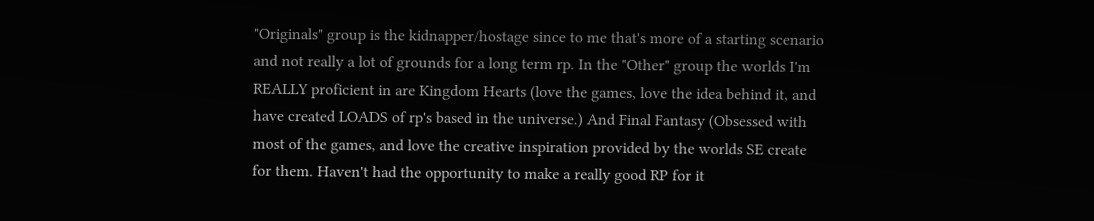"Originals" group is the kidnapper/hostage since to me that's more of a starting scenario and not really a lot of grounds for a long term rp. In the "Other" group the worlds I'm REALLY proficient in are Kingdom Hearts (love the games, love the idea behind it, and have created LOADS of rp's based in the universe.) And Final Fantasy (Obsessed with most of the games, and love the creative inspiration provided by the worlds SE create for them. Haven't had the opportunity to make a really good RP for it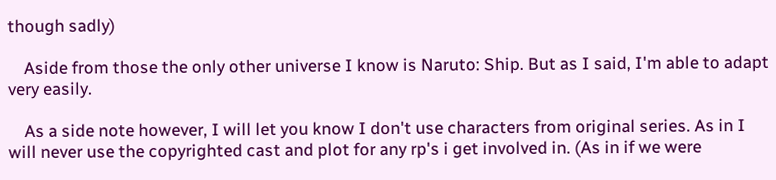though sadly)

    Aside from those the only other universe I know is Naruto: Ship. But as I said, I'm able to adapt very easily.

    As a side note however, I will let you know I don't use characters from original series. As in I will never use the copyrighted cast and plot for any rp's i get involved in. (As in if we were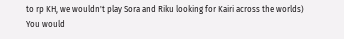to rp KH, we wouldn't play Sora and Riku looking for Kairi across the worlds) You would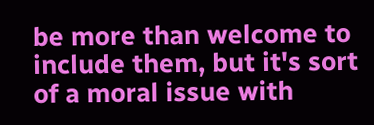be more than welcome to include them, but it's sort of a moral issue with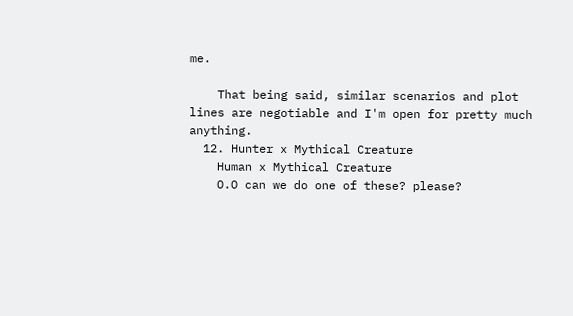me.

    That being said, similar scenarios and plot lines are negotiable and I'm open for pretty much anything.
  12. Hunter x Mythical Creature
    Human x Mythical Creature
    O.O can we do one of these? please?